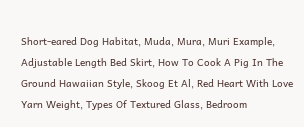Short-eared Dog Habitat, Muda, Mura, Muri Example, Adjustable Length Bed Skirt, How To Cook A Pig In The Ground Hawaiian Style, Skoog Et Al, Red Heart With Love Yarn Weight, Types Of Textured Glass, Bedroom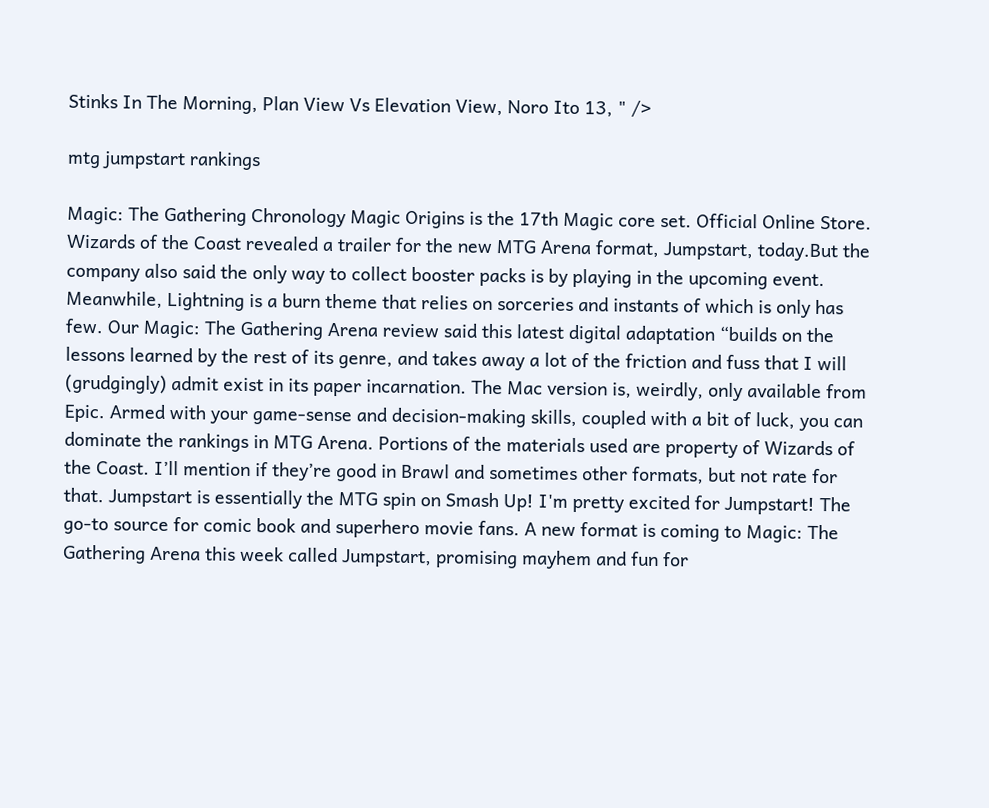Stinks In The Morning, Plan View Vs Elevation View, Noro Ito 13, " />

mtg jumpstart rankings

Magic: The Gathering Chronology Magic Origins is the 17th Magic core set. Official Online Store. Wizards of the Coast revealed a trailer for the new MTG Arena format, Jumpstart, today.But the company also said the only way to collect booster packs is by playing in the upcoming event. Meanwhile, Lightning is a burn theme that relies on sorceries and instants of which is only has few. Our Magic: The Gathering Arena review said this latest digital adaptation “builds on the lessons learned by the rest of its genre, and takes away a lot of the friction and fuss that I will (grudgingly) admit exist in its paper incarnation. The Mac version is, weirdly, only available from Epic. Armed with your game-sense and decision-making skills, coupled with a bit of luck, you can dominate the rankings in MTG Arena. Portions of the materials used are property of Wizards of the Coast. I’ll mention if they’re good in Brawl and sometimes other formats, but not rate for that. Jumpstart is essentially the MTG spin on Smash Up! I'm pretty excited for Jumpstart! The go-to source for comic book and superhero movie fans. A new format is coming to Magic: The Gathering Arena this week called Jumpstart, promising mayhem and fun for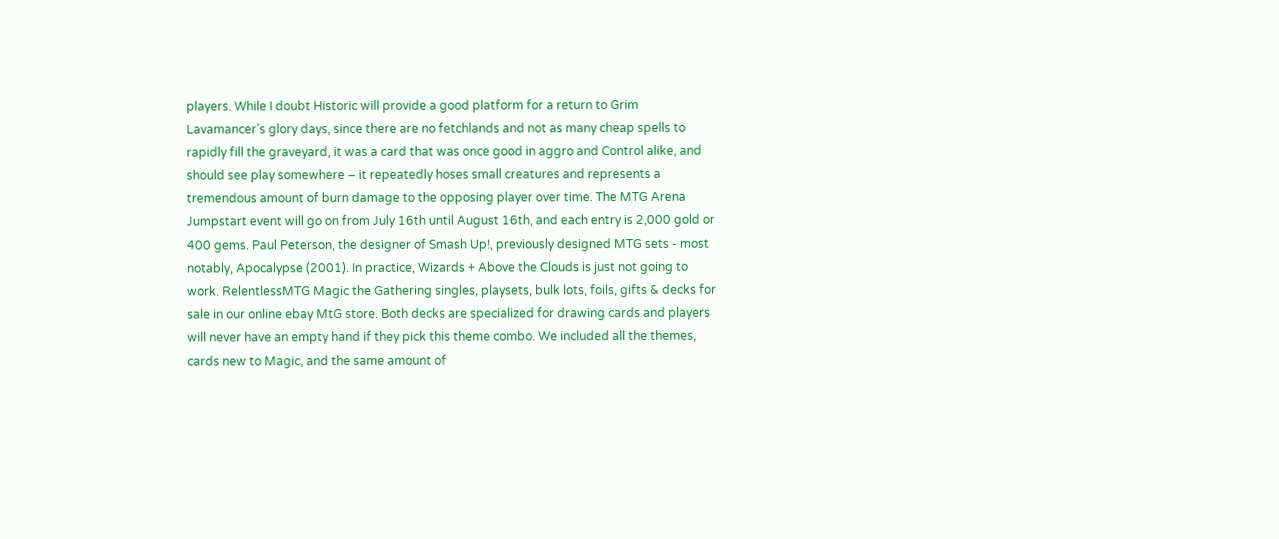players. While I doubt Historic will provide a good platform for a return to Grim Lavamancer’s glory days, since there are no fetchlands and not as many cheap spells to rapidly fill the graveyard, it was a card that was once good in aggro and Control alike, and should see play somewhere – it repeatedly hoses small creatures and represents a tremendous amount of burn damage to the opposing player over time. The MTG Arena Jumpstart event will go on from July 16th until August 16th, and each entry is 2,000 gold or 400 gems. Paul Peterson, the designer of Smash Up!, previously designed MTG sets - most notably, Apocalypse (2001). In practice, Wizards + Above the Clouds is just not going to work. RelentlessMTG Magic the Gathering singles, playsets, bulk lots, foils, gifts & decks for sale in our online ebay MtG store. Both decks are specialized for drawing cards and players will never have an empty hand if they pick this theme combo. We included all the themes, cards new to Magic, and the same amount of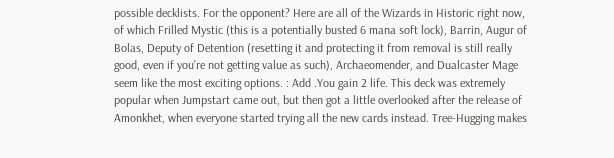possible decklists. For the opponent? Here are all of the Wizards in Historic right now, of which Frilled Mystic (this is a potentially busted 6 mana soft lock), Barrin, Augur of Bolas, Deputy of Detention (resetting it and protecting it from removal is still really good, even if you’re not getting value as such), Archaeomender, and Dualcaster Mage seem like the most exciting options. : Add .You gain 2 life. This deck was extremely popular when Jumpstart came out, but then got a little overlooked after the release of Amonkhet, when everyone started trying all the new cards instead. Tree-Hugging makes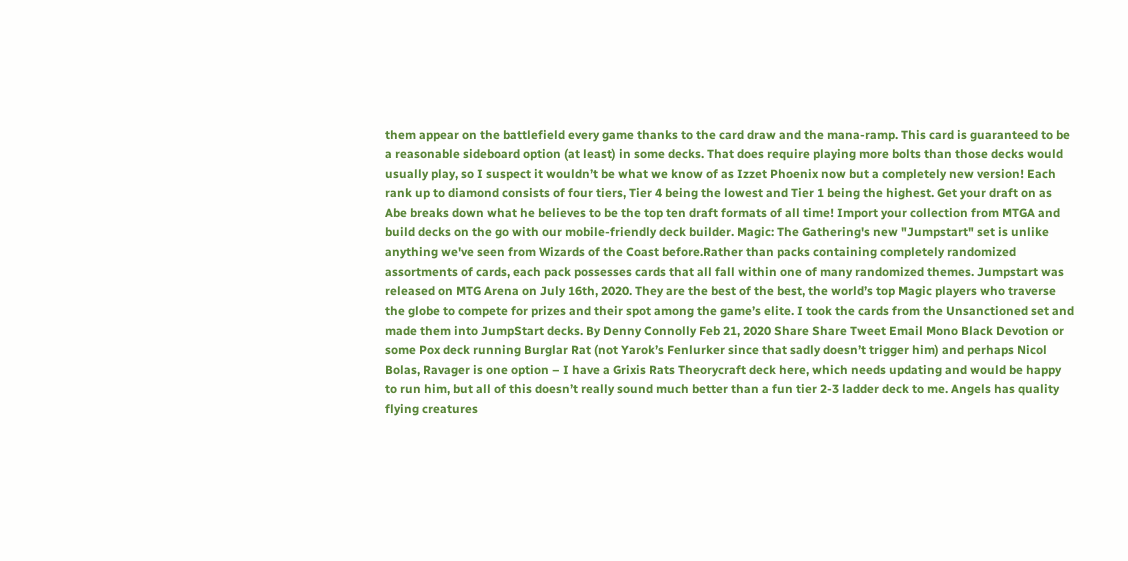them appear on the battlefield every game thanks to the card draw and the mana-ramp. This card is guaranteed to be a reasonable sideboard option (at least) in some decks. That does require playing more bolts than those decks would usually play, so I suspect it wouldn’t be what we know of as Izzet Phoenix now but a completely new version! Each rank up to diamond consists of four tiers, Tier 4 being the lowest and Tier 1 being the highest. Get your draft on as Abe breaks down what he believes to be the top ten draft formats of all time! Import your collection from MTGA and build decks on the go with our mobile-friendly deck builder. Magic: The Gathering's new "Jumpstart" set is unlike anything we've seen from Wizards of the Coast before.Rather than packs containing completely randomized assortments of cards, each pack possesses cards that all fall within one of many randomized themes. Jumpstart was released on MTG Arena on July 16th, 2020. They are the best of the best, the world’s top Magic players who traverse the globe to compete for prizes and their spot among the game’s elite. I took the cards from the Unsanctioned set and made them into JumpStart decks. By Denny Connolly Feb 21, 2020 Share Share Tweet Email Mono Black Devotion or some Pox deck running Burglar Rat (not Yarok’s Fenlurker since that sadly doesn’t trigger him) and perhaps Nicol Bolas, Ravager is one option – I have a Grixis Rats Theorycraft deck here, which needs updating and would be happy to run him, but all of this doesn’t really sound much better than a fun tier 2-3 ladder deck to me. Angels has quality flying creatures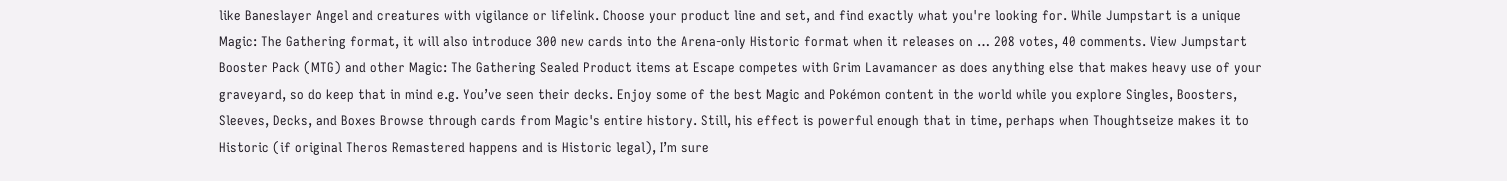like Baneslayer Angel and creatures with vigilance or lifelink. Choose your product line and set, and find exactly what you're looking for. While Jumpstart is a unique Magic: The Gathering format, it will also introduce 300 new cards into the Arena-only Historic format when it releases on … 208 votes, 40 comments. View Jumpstart Booster Pack (MTG) and other Magic: The Gathering Sealed Product items at Escape competes with Grim Lavamancer as does anything else that makes heavy use of your graveyard, so do keep that in mind e.g. You’ve seen their decks. Enjoy some of the best Magic and Pokémon content in the world while you explore Singles, Boosters, Sleeves, Decks, and Boxes Browse through cards from Magic's entire history. Still, his effect is powerful enough that in time, perhaps when Thoughtseize makes it to Historic (if original Theros Remastered happens and is Historic legal), I’m sure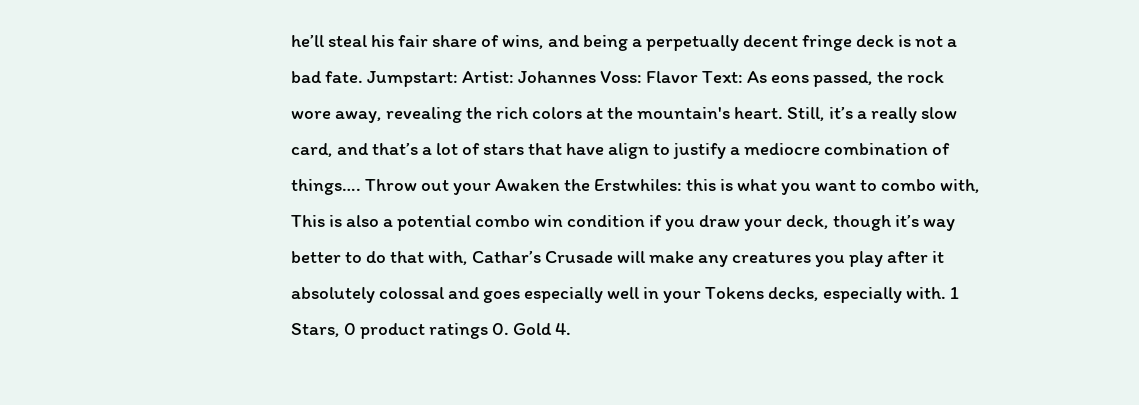he’ll steal his fair share of wins, and being a perpetually decent fringe deck is not a bad fate. Jumpstart: Artist: Johannes Voss: Flavor Text: As eons passed, the rock wore away, revealing the rich colors at the mountain's heart. Still, it’s a really slow card, and that’s a lot of stars that have align to justify a mediocre combination of things…. Throw out your Awaken the Erstwhiles: this is what you want to combo with, This is also a potential combo win condition if you draw your deck, though it’s way better to do that with, Cathar’s Crusade will make any creatures you play after it absolutely colossal and goes especially well in your Tokens decks, especially with. 1 Stars, 0 product ratings 0. Gold 4.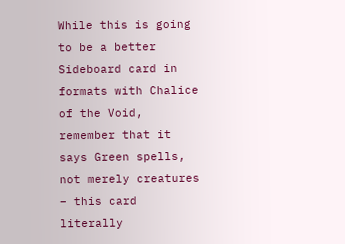While this is going to be a better Sideboard card in formats with Chalice of the Void, remember that it says Green spells, not merely creatures – this card literally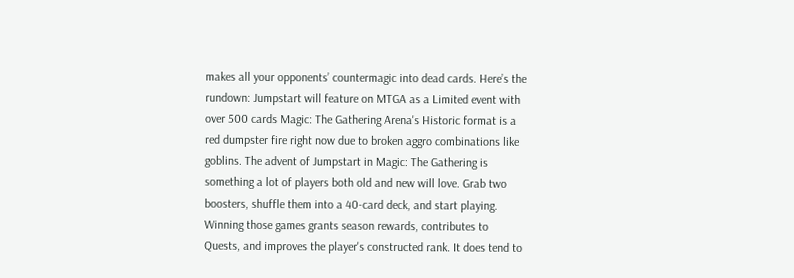makes all your opponents’ countermagic into dead cards. Here’s the rundown: Jumpstart will feature on MTGA as a Limited event with over 500 cards Magic: The Gathering Arena's Historic format is a red dumpster fire right now due to broken aggro combinations like goblins. The advent of Jumpstart in Magic: The Gathering is something a lot of players both old and new will love. Grab two boosters, shuffle them into a 40-card deck, and start playing. Winning those games grants season rewards, contributes to Quests, and improves the player's constructed rank. It does tend to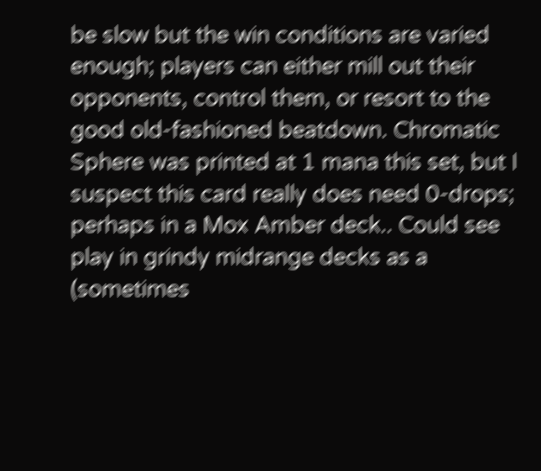be slow but the win conditions are varied enough; players can either mill out their opponents, control them, or resort to the good old-fashioned beatdown. Chromatic Sphere was printed at 1 mana this set, but I suspect this card really does need 0-drops; perhaps in a Mox Amber deck.. Could see play in grindy midrange decks as a (sometimes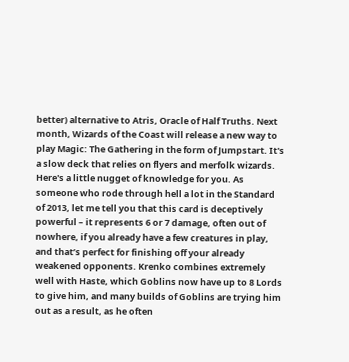better) alternative to Atris, Oracle of Half Truths. Next month, Wizards of the Coast will release a new way to play Magic: The Gathering in the form of Jumpstart. It's a slow deck that relies on flyers and merfolk wizards. Here's a little nugget of knowledge for you. As someone who rode through hell a lot in the Standard of 2013, let me tell you that this card is deceptively powerful – it represents 6 or 7 damage, often out of nowhere, if you already have a few creatures in play, and that’s perfect for finishing off your already weakened opponents. Krenko combines extremely well with Haste, which Goblins now have up to 8 Lords to give him, and many builds of Goblins are trying him out as a result, as he often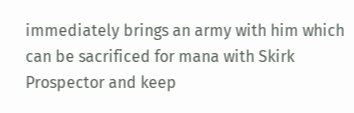immediately brings an army with him which can be sacrificed for mana with Skirk Prospector and keep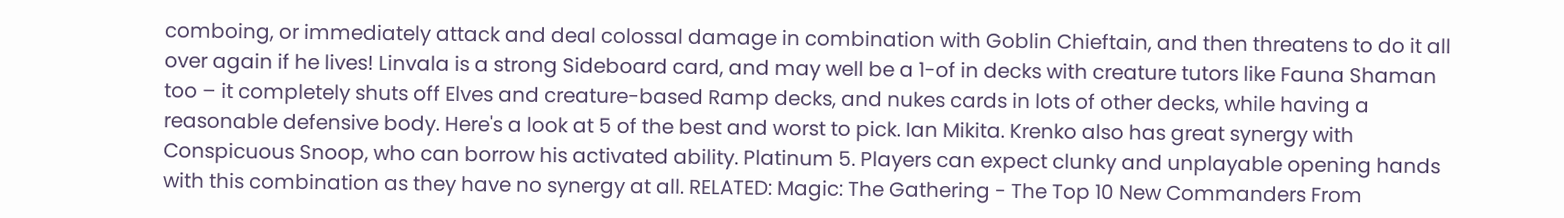comboing, or immediately attack and deal colossal damage in combination with Goblin Chieftain, and then threatens to do it all over again if he lives! Linvala is a strong Sideboard card, and may well be a 1-of in decks with creature tutors like Fauna Shaman too – it completely shuts off Elves and creature-based Ramp decks, and nukes cards in lots of other decks, while having a reasonable defensive body. Here's a look at 5 of the best and worst to pick. Ian Mikita. Krenko also has great synergy with Conspicuous Snoop, who can borrow his activated ability. Platinum 5. Players can expect clunky and unplayable opening hands with this combination as they have no synergy at all. RELATED: Magic: The Gathering - The Top 10 New Commanders From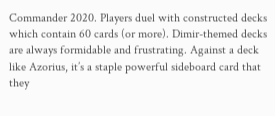Commander 2020. Players duel with constructed decks which contain 60 cards (or more). Dimir-themed decks are always formidable and frustrating. Against a deck like Azorius, it’s a staple powerful sideboard card that they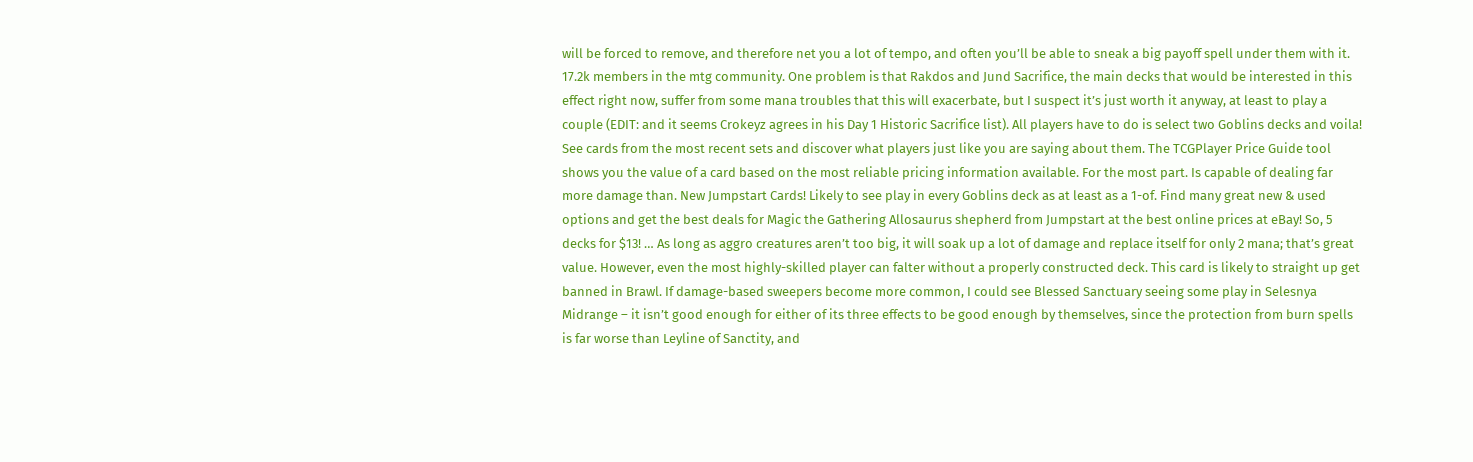will be forced to remove, and therefore net you a lot of tempo, and often you’ll be able to sneak a big payoff spell under them with it. 17.2k members in the mtg community. One problem is that Rakdos and Jund Sacrifice, the main decks that would be interested in this effect right now, suffer from some mana troubles that this will exacerbate, but I suspect it’s just worth it anyway, at least to play a couple (EDIT: and it seems Crokeyz agrees in his Day 1 Historic Sacrifice list). All players have to do is select two Goblins decks and voila! See cards from the most recent sets and discover what players just like you are saying about them. The TCGPlayer Price Guide tool shows you the value of a card based on the most reliable pricing information available. For the most part. Is capable of dealing far more damage than. New Jumpstart Cards! Likely to see play in every Goblins deck as at least as a 1-of. Find many great new & used options and get the best deals for Magic the Gathering Allosaurus shepherd from Jumpstart at the best online prices at eBay! So, 5 decks for $13! … As long as aggro creatures aren’t too big, it will soak up a lot of damage and replace itself for only 2 mana; that’s great value. However, even the most highly-skilled player can falter without a properly constructed deck. This card is likely to straight up get banned in Brawl. If damage-based sweepers become more common, I could see Blessed Sanctuary seeing some play in Selesnya Midrange – it isn’t good enough for either of its three effects to be good enough by themselves, since the protection from burn spells is far worse than Leyline of Sanctity, and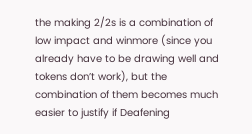the making 2/2s is a combination of low impact and winmore (since you already have to be drawing well and tokens don’t work), but the combination of them becomes much easier to justify if Deafening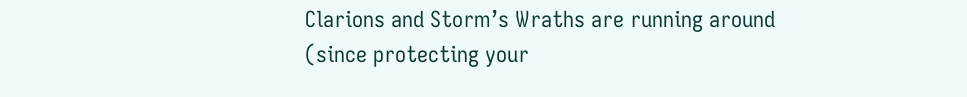Clarions and Storm’s Wraths are running around (since protecting your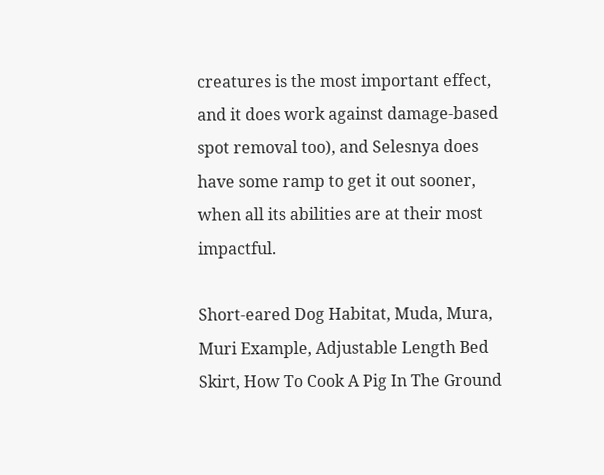creatures is the most important effect, and it does work against damage-based spot removal too), and Selesnya does have some ramp to get it out sooner, when all its abilities are at their most impactful.

Short-eared Dog Habitat, Muda, Mura, Muri Example, Adjustable Length Bed Skirt, How To Cook A Pig In The Ground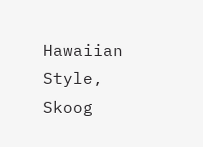Hawaiian Style, Skoog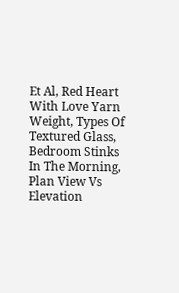Et Al, Red Heart With Love Yarn Weight, Types Of Textured Glass, Bedroom Stinks In The Morning, Plan View Vs Elevation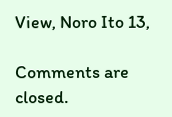View, Noro Ito 13,

Comments are closed.